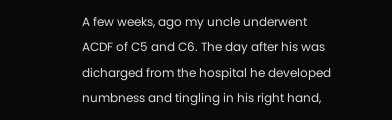A few weeks, ago my uncle underwent ACDF of C5 and C6. The day after his was dicharged from the hospital he developed numbness and tingling in his right hand,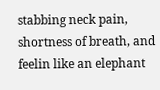stabbing neck pain, shortness of breath, and feelin like an elephant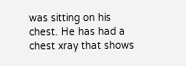was sitting on his chest. He has had a chest xray that shows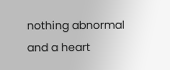nothing abnormal and a heart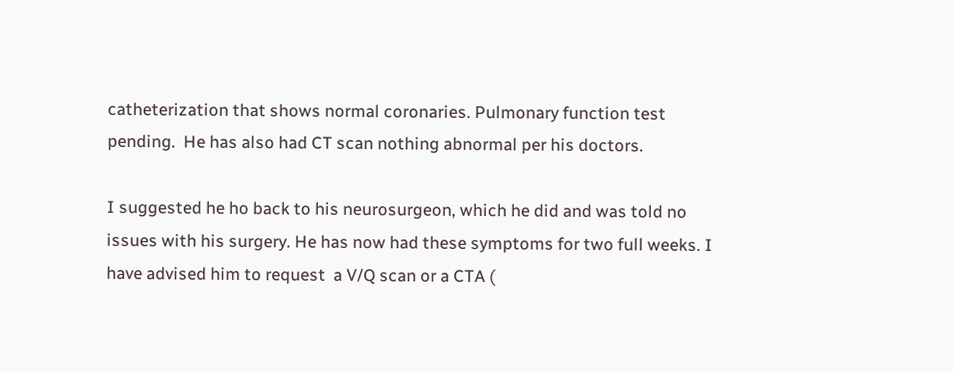catheterization that shows normal coronaries. Pulmonary function test pending.  He has also had CT scan nothing abnormal per his doctors.

I suggested he ho back to his neurosurgeon, which he did and was told no issues with his surgery. He has now had these symptoms for two full weeks. I have advised him to request  a V/Q scan or a CTA (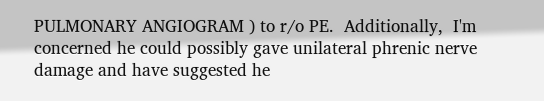PULMONARY ANGIOGRAM ) to r/o PE.  Additionally,  I'm concerned he could possibly gave unilateral phrenic nerve damage and have suggested he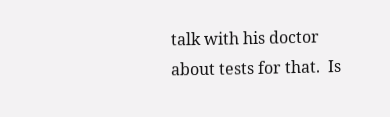talk with his doctor about tests for that.  Is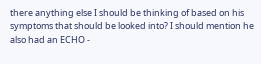there anything else I should be thinking of based on his symptoms that should be looked into? I should mention he also had an ECHO -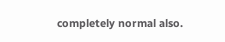completely normal also.